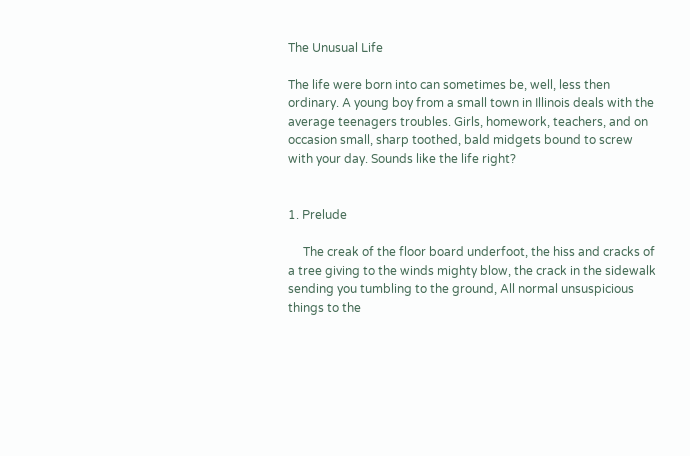The Unusual Life

The life were born into can sometimes be, well, less then ordinary. A young boy from a small town in Illinois deals with the average teenagers troubles. Girls, homework, teachers, and on occasion small, sharp toothed, bald midgets bound to screw with your day. Sounds like the life right?


1. Prelude

     The creak of the floor board underfoot, the hiss and cracks of a tree giving to the winds mighty blow, the crack in the sidewalk sending you tumbling to the ground, All normal unsuspicious things to the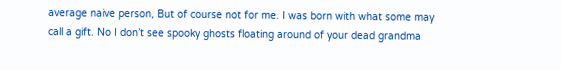average naive person, But of course not for me. I was born with what some may call a gift. No I don’t see spooky ghosts floating around of your dead grandma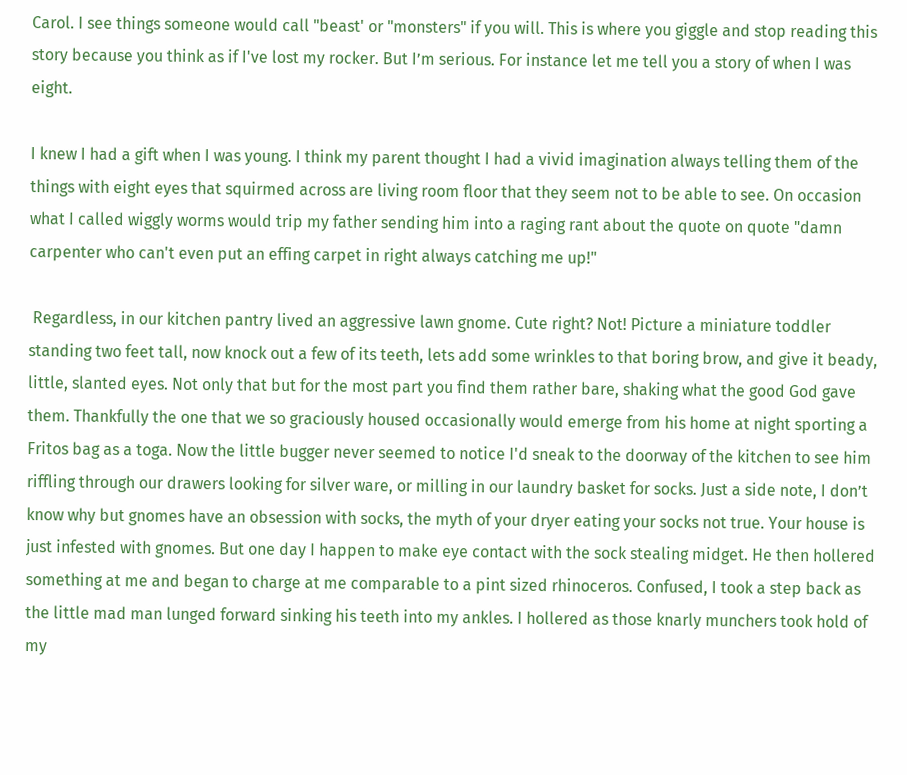Carol. I see things someone would call "beast' or "monsters" if you will. This is where you giggle and stop reading this story because you think as if I've lost my rocker. But I’m serious. For instance let me tell you a story of when I was eight.

I knew I had a gift when I was young. I think my parent thought I had a vivid imagination always telling them of the things with eight eyes that squirmed across are living room floor that they seem not to be able to see. On occasion what I called wiggly worms would trip my father sending him into a raging rant about the quote on quote "damn carpenter who can't even put an effing carpet in right always catching me up!"

 Regardless, in our kitchen pantry lived an aggressive lawn gnome. Cute right? Not! Picture a miniature toddler standing two feet tall, now knock out a few of its teeth, lets add some wrinkles to that boring brow, and give it beady, little, slanted eyes. Not only that but for the most part you find them rather bare, shaking what the good God gave them. Thankfully the one that we so graciously housed occasionally would emerge from his home at night sporting a Fritos bag as a toga. Now the little bugger never seemed to notice I'd sneak to the doorway of the kitchen to see him riffling through our drawers looking for silver ware, or milling in our laundry basket for socks. Just a side note, I don’t know why but gnomes have an obsession with socks, the myth of your dryer eating your socks not true. Your house is just infested with gnomes. But one day I happen to make eye contact with the sock stealing midget. He then hollered something at me and began to charge at me comparable to a pint sized rhinoceros. Confused, I took a step back as the little mad man lunged forward sinking his teeth into my ankles. I hollered as those knarly munchers took hold of my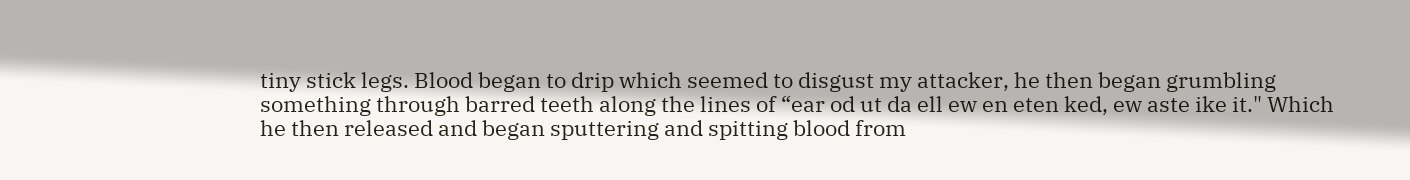tiny stick legs. Blood began to drip which seemed to disgust my attacker, he then began grumbling something through barred teeth along the lines of “ear od ut da ell ew en eten ked, ew aste ike it." Which he then released and began sputtering and spitting blood from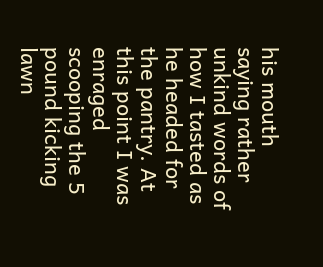his mouth saying rather unkind words of how I tasted as he headed for the pantry. At this point I was enraged scooping the 5 pound kicking lawn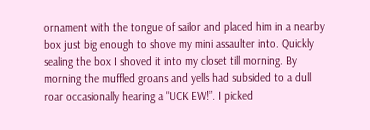ornament with the tongue of sailor and placed him in a nearby box just big enough to shove my mini assaulter into. Quickly sealing the box I shoved it into my closet till morning. By morning the muffled groans and yells had subsided to a dull roar occasionally hearing a "UCK EW!”. I picked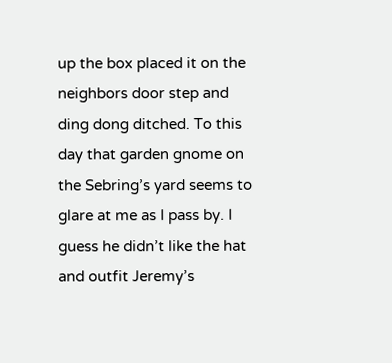up the box placed it on the neighbors door step and ding dong ditched. To this day that garden gnome on the Sebring’s yard seems to glare at me as I pass by. I guess he didn’t like the hat and outfit Jeremy’s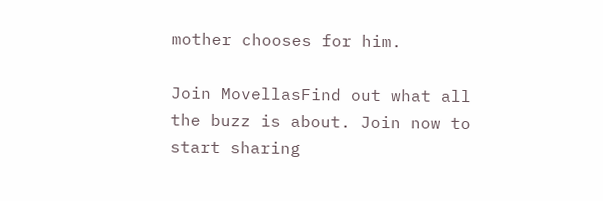mother chooses for him.

Join MovellasFind out what all the buzz is about. Join now to start sharing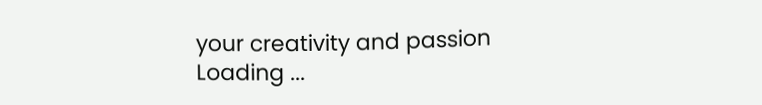your creativity and passion
Loading ...